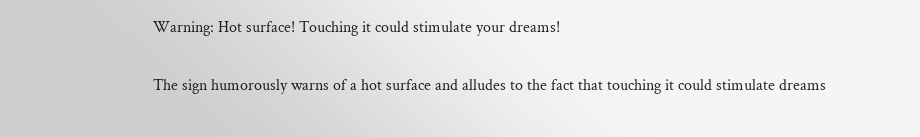Warning: Hot surface! Touching it could stimulate your dreams!

The sign humorously warns of a hot surface and alludes to the fact that touching it could stimulate dreams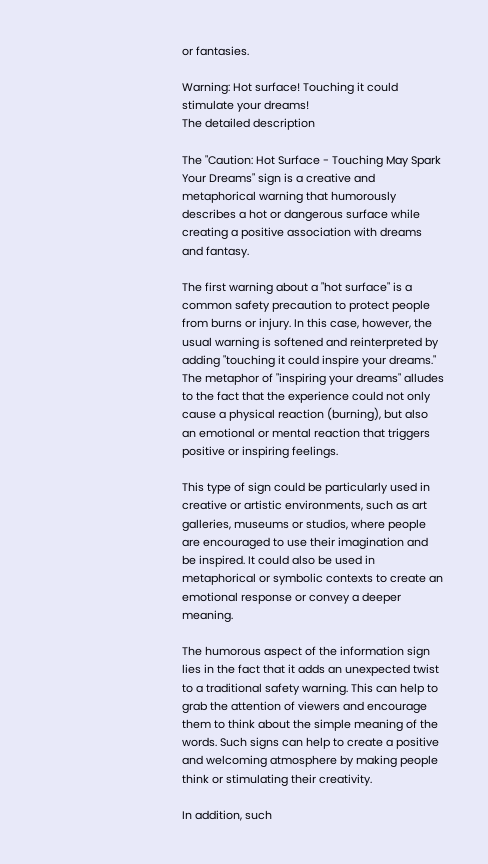or fantasies.

Warning: Hot surface! Touching it could stimulate your dreams!
The detailed description

The "Caution: Hot Surface - Touching May Spark Your Dreams" sign is a creative and metaphorical warning that humorously describes a hot or dangerous surface while creating a positive association with dreams and fantasy.

The first warning about a "hot surface" is a common safety precaution to protect people from burns or injury. In this case, however, the usual warning is softened and reinterpreted by adding "touching it could inspire your dreams." The metaphor of "inspiring your dreams" alludes to the fact that the experience could not only cause a physical reaction (burning), but also an emotional or mental reaction that triggers positive or inspiring feelings.

This type of sign could be particularly used in creative or artistic environments, such as art galleries, museums or studios, where people are encouraged to use their imagination and be inspired. It could also be used in metaphorical or symbolic contexts to create an emotional response or convey a deeper meaning.

The humorous aspect of the information sign lies in the fact that it adds an unexpected twist to a traditional safety warning. This can help to grab the attention of viewers and encourage them to think about the simple meaning of the words. Such signs can help to create a positive and welcoming atmosphere by making people think or stimulating their creativity.

In addition, such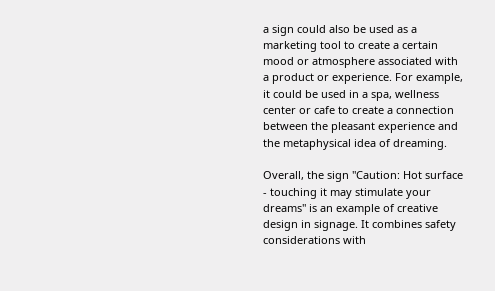a sign could also be used as a marketing tool to create a certain mood or atmosphere associated with a product or experience. For example, it could be used in a spa, wellness center or cafe to create a connection between the pleasant experience and the metaphysical idea of dreaming.

Overall, the sign "Caution: Hot surface - touching it may stimulate your dreams" is an example of creative design in signage. It combines safety considerations with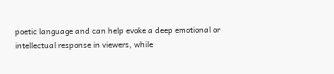poetic language and can help evoke a deep emotional or intellectual response in viewers, while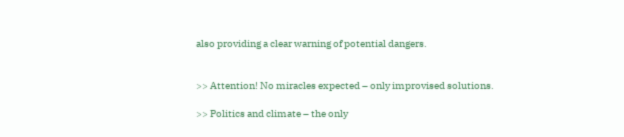also providing a clear warning of potential dangers.


>> Attention! No miracles expected – only improvised solutions.

>> Politics and climate – the only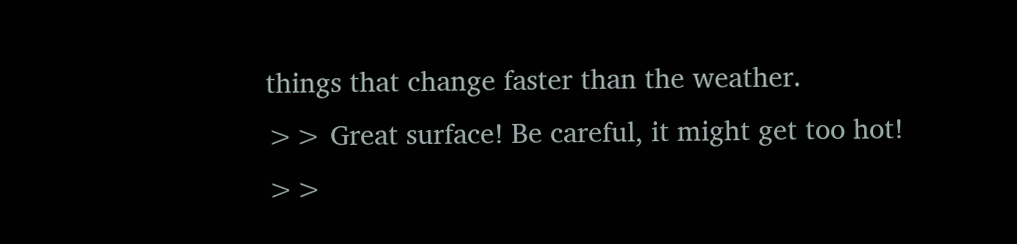things that change faster than the weather.
>> Great surface! Be careful, it might get too hot!
>>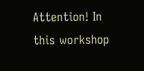Attention! In this workshop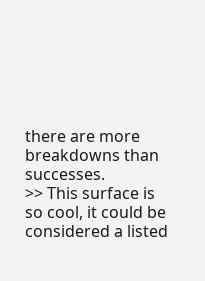there are more breakdowns than successes.
>> This surface is so cool, it could be considered a listed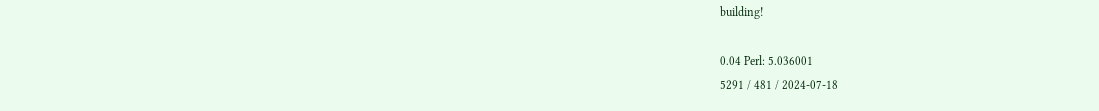building!

0.04 Perl: 5.036001
5291 / 481 / 2024-07-18